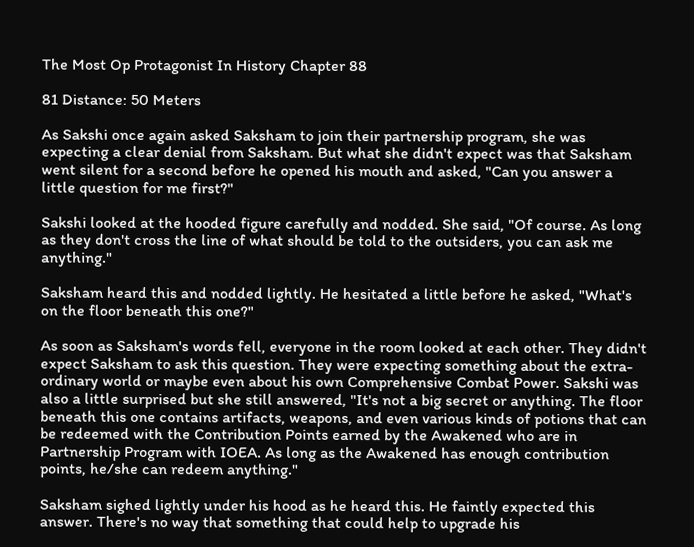The Most Op Protagonist In History Chapter 88

81 Distance: 50 Meters

As Sakshi once again asked Saksham to join their partnership program, she was expecting a clear denial from Saksham. But what she didn't expect was that Saksham went silent for a second before he opened his mouth and asked, "Can you answer a little question for me first?"

Sakshi looked at the hooded figure carefully and nodded. She said, "Of course. As long as they don't cross the line of what should be told to the outsiders, you can ask me anything."

Saksham heard this and nodded lightly. He hesitated a little before he asked, "What's on the floor beneath this one?"

As soon as Saksham's words fell, everyone in the room looked at each other. They didn't expect Saksham to ask this question. They were expecting something about the extra-ordinary world or maybe even about his own Comprehensive Combat Power. Sakshi was also a little surprised but she still answered, "It's not a big secret or anything. The floor beneath this one contains artifacts, weapons, and even various kinds of potions that can be redeemed with the Contribution Points earned by the Awakened who are in Partnership Program with IOEA. As long as the Awakened has enough contribution points, he/she can redeem anything."

Saksham sighed lightly under his hood as he heard this. He faintly expected this answer. There's no way that something that could help to upgrade his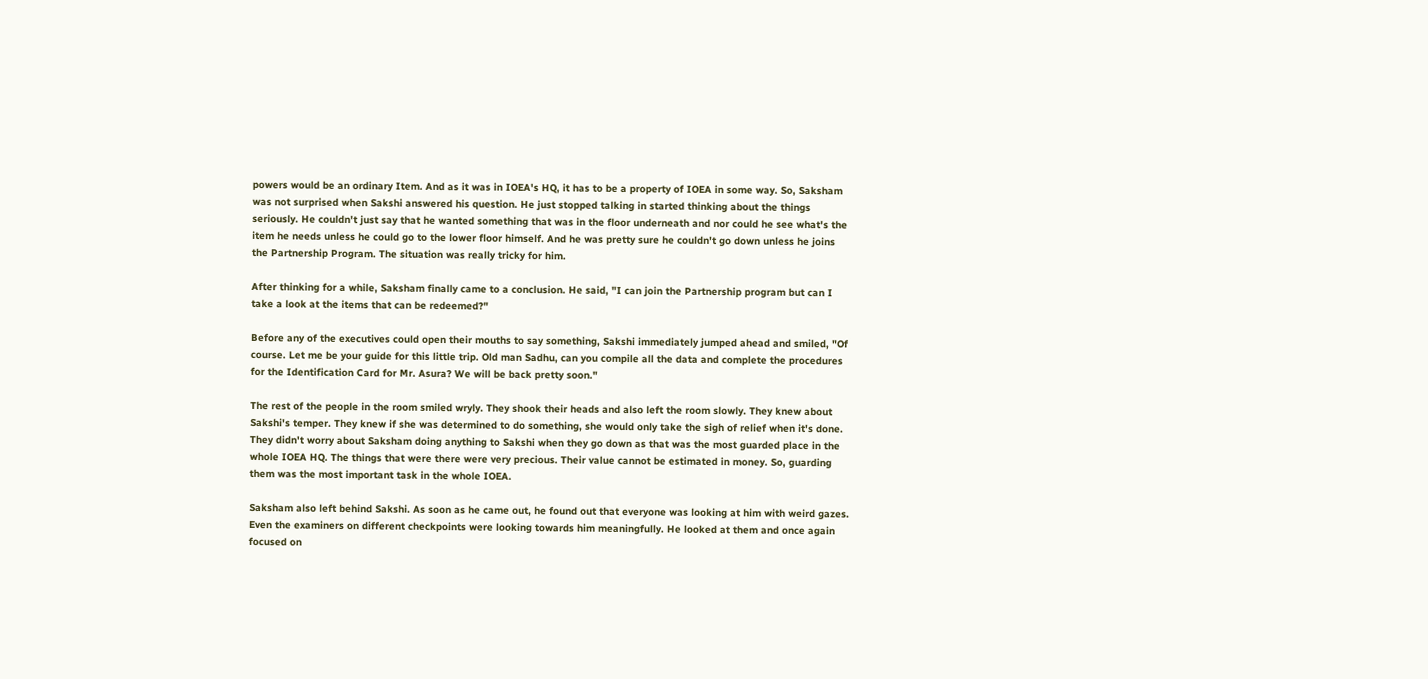powers would be an ordinary Item. And as it was in IOEA's HQ, it has to be a property of IOEA in some way. So, Saksham was not surprised when Sakshi answered his question. He just stopped talking in started thinking about the things seriously. He couldn't just say that he wanted something that was in the floor underneath and nor could he see what's the item he needs unless he could go to the lower floor himself. And he was pretty sure he couldn't go down unless he joins the Partnership Program. The situation was really tricky for him.

After thinking for a while, Saksham finally came to a conclusion. He said, "I can join the Partnership program but can I take a look at the items that can be redeemed?"

Before any of the executives could open their mouths to say something, Sakshi immediately jumped ahead and smiled, "Of course. Let me be your guide for this little trip. Old man Sadhu, can you compile all the data and complete the procedures for the Identification Card for Mr. Asura? We will be back pretty soon."

The rest of the people in the room smiled wryly. They shook their heads and also left the room slowly. They knew about Sakshi's temper. They knew if she was determined to do something, she would only take the sigh of relief when it's done. They didn't worry about Saksham doing anything to Sakshi when they go down as that was the most guarded place in the whole IOEA HQ. The things that were there were very precious. Their value cannot be estimated in money. So, guarding them was the most important task in the whole IOEA.

Saksham also left behind Sakshi. As soon as he came out, he found out that everyone was looking at him with weird gazes. Even the examiners on different checkpoints were looking towards him meaningfully. He looked at them and once again focused on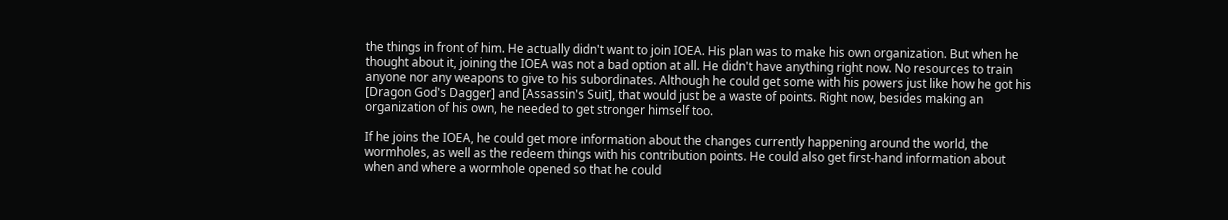the things in front of him. He actually didn't want to join IOEA. His plan was to make his own organization. But when he thought about it, joining the IOEA was not a bad option at all. He didn't have anything right now. No resources to train anyone nor any weapons to give to his subordinates. Although he could get some with his powers just like how he got his [Dragon God's Dagger] and [Assassin's Suit], that would just be a waste of points. Right now, besides making an organization of his own, he needed to get stronger himself too.

If he joins the IOEA, he could get more information about the changes currently happening around the world, the wormholes, as well as the redeem things with his contribution points. He could also get first-hand information about when and where a wormhole opened so that he could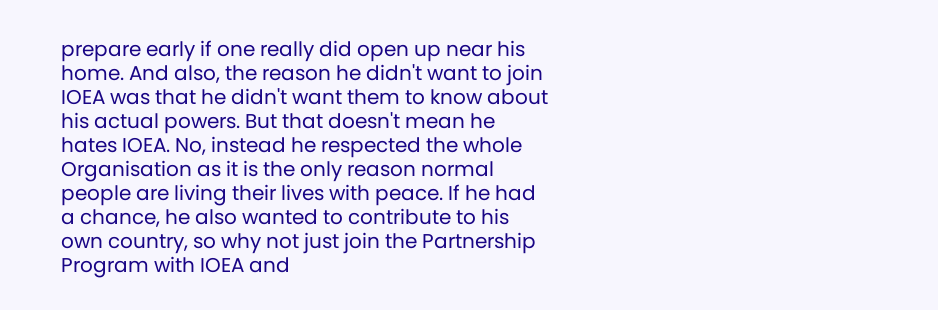prepare early if one really did open up near his home. And also, the reason he didn't want to join IOEA was that he didn't want them to know about his actual powers. But that doesn't mean he hates IOEA. No, instead he respected the whole Organisation as it is the only reason normal people are living their lives with peace. If he had a chance, he also wanted to contribute to his own country, so why not just join the Partnership Program with IOEA and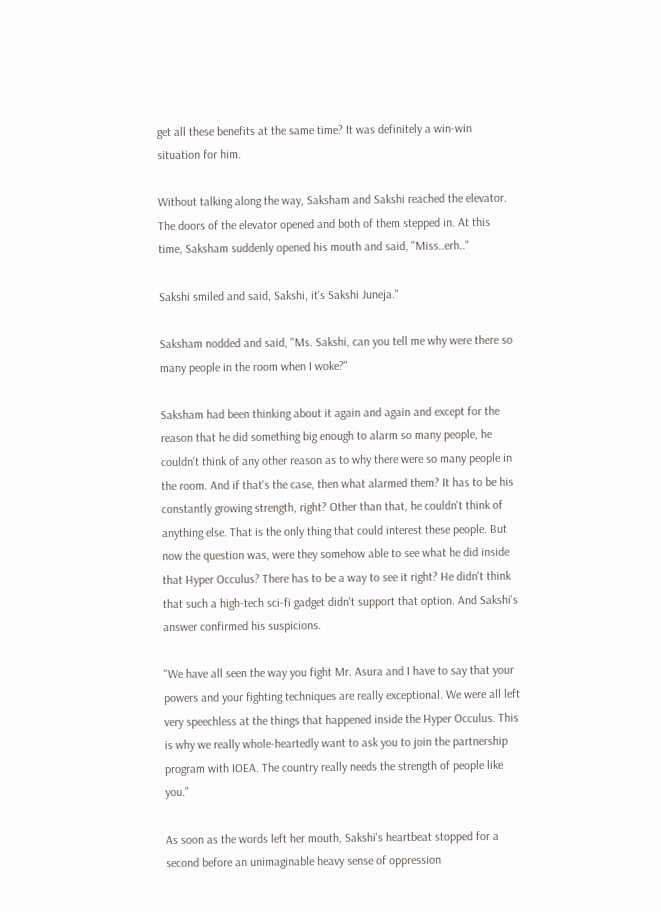get all these benefits at the same time? It was definitely a win-win situation for him.

Without talking along the way, Saksham and Sakshi reached the elevator. The doors of the elevator opened and both of them stepped in. At this time, Saksham suddenly opened his mouth and said, "Miss..erh.."

Sakshi smiled and said, Sakshi, it's Sakshi Juneja."

Saksham nodded and said, "Ms. Sakshi, can you tell me why were there so many people in the room when I woke?"

Saksham had been thinking about it again and again and except for the reason that he did something big enough to alarm so many people, he couldn't think of any other reason as to why there were so many people in the room. And if that's the case, then what alarmed them? It has to be his constantly growing strength, right? Other than that, he couldn't think of anything else. That is the only thing that could interest these people. But now the question was, were they somehow able to see what he did inside that Hyper Occulus? There has to be a way to see it right? He didn't think that such a high-tech sci-fi gadget didn't support that option. And Sakshi's answer confirmed his suspicions.

"We have all seen the way you fight Mr. Asura and I have to say that your powers and your fighting techniques are really exceptional. We were all left very speechless at the things that happened inside the Hyper Occulus. This is why we really whole-heartedly want to ask you to join the partnership program with IOEA. The country really needs the strength of people like you."

As soon as the words left her mouth, Sakshi's heartbeat stopped for a second before an unimaginable heavy sense of oppression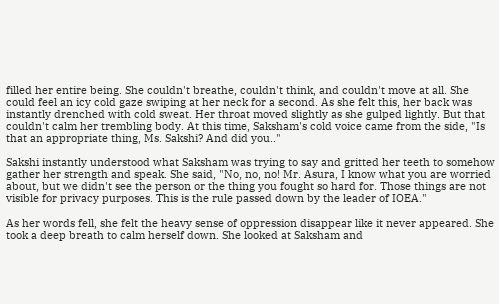filled her entire being. She couldn't breathe, couldn't think, and couldn't move at all. She could feel an icy cold gaze swiping at her neck for a second. As she felt this, her back was instantly drenched with cold sweat. Her throat moved slightly as she gulped lightly. But that couldn't calm her trembling body. At this time, Saksham's cold voice came from the side, "Is that an appropriate thing, Ms. Sakshi? And did you.."

Sakshi instantly understood what Saksham was trying to say and gritted her teeth to somehow gather her strength and speak. She said, "No, no, no! Mr. Asura, I know what you are worried about, but we didn't see the person or the thing you fought so hard for. Those things are not visible for privacy purposes. This is the rule passed down by the leader of IOEA."

As her words fell, she felt the heavy sense of oppression disappear like it never appeared. She took a deep breath to calm herself down. She looked at Saksham and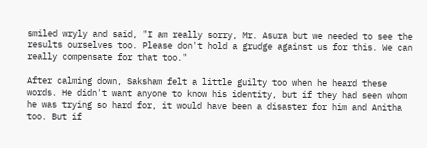smiled wryly and said, "I am really sorry, Mr. Asura but we needed to see the results ourselves too. Please don't hold a grudge against us for this. We can really compensate for that too."

After calming down, Saksham felt a little guilty too when he heard these words. He didn't want anyone to know his identity, but if they had seen whom he was trying so hard for, it would have been a disaster for him and Anitha too. But if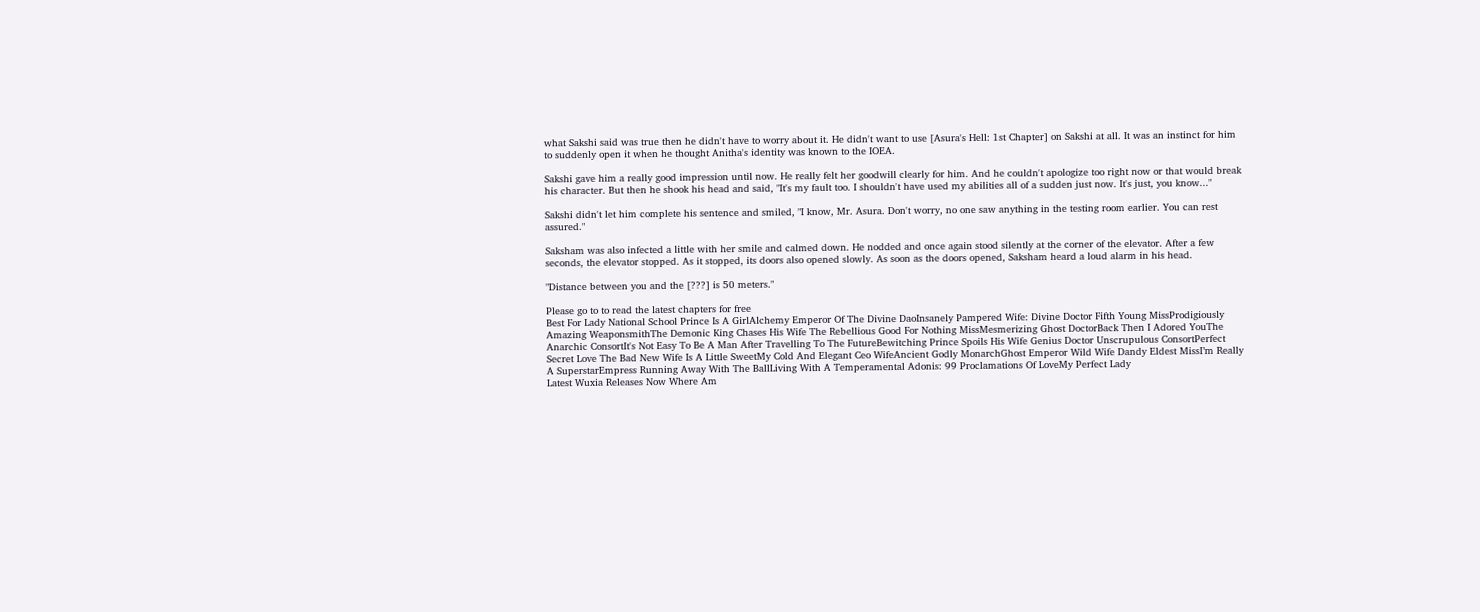what Sakshi said was true then he didn't have to worry about it. He didn't want to use [Asura's Hell: 1st Chapter] on Sakshi at all. It was an instinct for him to suddenly open it when he thought Anitha's identity was known to the IOEA.

Sakshi gave him a really good impression until now. He really felt her goodwill clearly for him. And he couldn't apologize too right now or that would break his character. But then he shook his head and said, "It's my fault too. I shouldn't have used my abilities all of a sudden just now. It's just, you know..."

Sakshi didn't let him complete his sentence and smiled, "I know, Mr. Asura. Don't worry, no one saw anything in the testing room earlier. You can rest assured."

Saksham was also infected a little with her smile and calmed down. He nodded and once again stood silently at the corner of the elevator. After a few seconds, the elevator stopped. As it stopped, its doors also opened slowly. As soon as the doors opened, Saksham heard a loud alarm in his head.

"Distance between you and the [???] is 50 meters."

Please go to to read the latest chapters for free
Best For Lady National School Prince Is A GirlAlchemy Emperor Of The Divine DaoInsanely Pampered Wife: Divine Doctor Fifth Young MissProdigiously Amazing WeaponsmithThe Demonic King Chases His Wife The Rebellious Good For Nothing MissMesmerizing Ghost DoctorBack Then I Adored YouThe Anarchic ConsortIt's Not Easy To Be A Man After Travelling To The FutureBewitching Prince Spoils His Wife Genius Doctor Unscrupulous ConsortPerfect Secret Love The Bad New Wife Is A Little SweetMy Cold And Elegant Ceo WifeAncient Godly MonarchGhost Emperor Wild Wife Dandy Eldest MissI’m Really A SuperstarEmpress Running Away With The BallLiving With A Temperamental Adonis: 99 Proclamations Of LoveMy Perfect Lady
Latest Wuxia Releases Now Where Am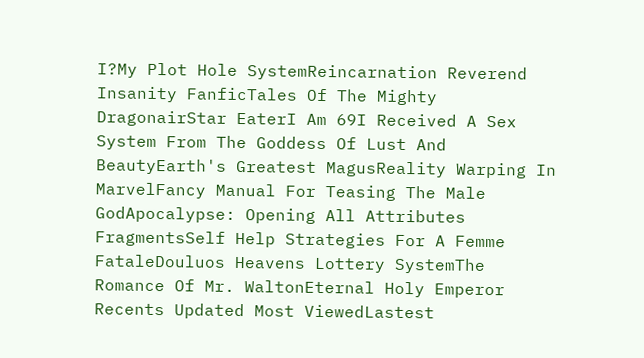I?My Plot Hole SystemReincarnation Reverend Insanity FanficTales Of The Mighty DragonairStar EaterI Am 69I Received A Sex System From The Goddess Of Lust And BeautyEarth's Greatest MagusReality Warping In MarvelFancy Manual For Teasing The Male GodApocalypse: Opening All Attributes FragmentsSelf Help Strategies For A Femme FataleDouluos Heavens Lottery SystemThe Romance Of Mr. WaltonEternal Holy Emperor
Recents Updated Most ViewedLastest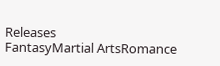Releases
FantasyMartial ArtsRomance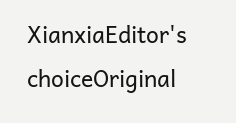XianxiaEditor's choiceOriginal